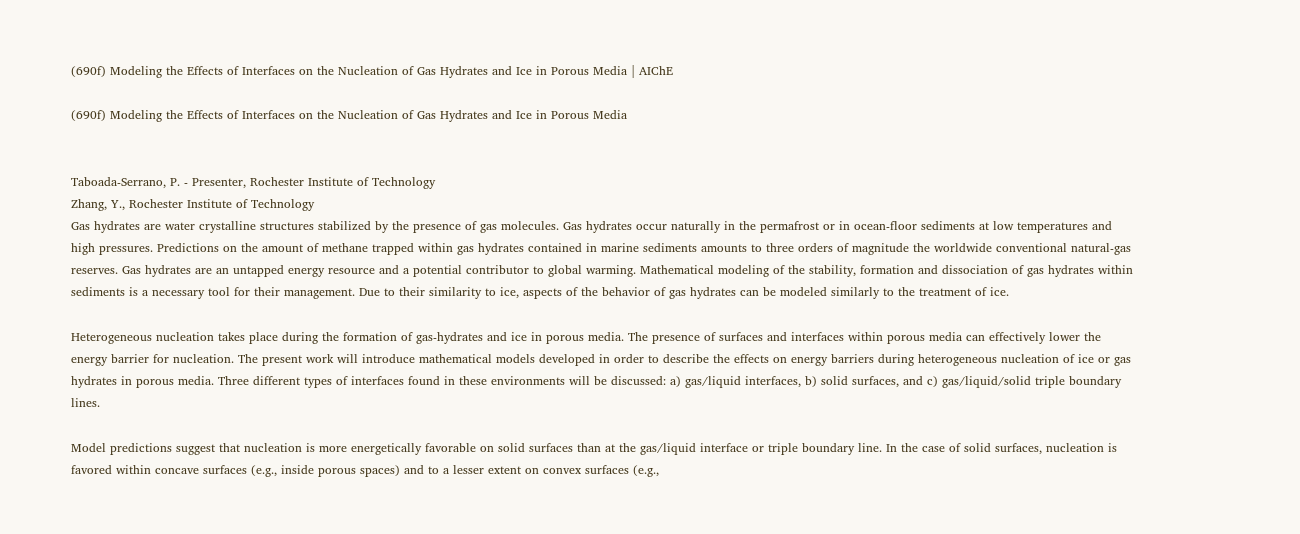(690f) Modeling the Effects of Interfaces on the Nucleation of Gas Hydrates and Ice in Porous Media | AIChE

(690f) Modeling the Effects of Interfaces on the Nucleation of Gas Hydrates and Ice in Porous Media


Taboada-Serrano, P. - Presenter, Rochester Institute of Technology
Zhang, Y., Rochester Institute of Technology
Gas hydrates are water crystalline structures stabilized by the presence of gas molecules. Gas hydrates occur naturally in the permafrost or in ocean-floor sediments at low temperatures and high pressures. Predictions on the amount of methane trapped within gas hydrates contained in marine sediments amounts to three orders of magnitude the worldwide conventional natural-gas reserves. Gas hydrates are an untapped energy resource and a potential contributor to global warming. Mathematical modeling of the stability, formation and dissociation of gas hydrates within sediments is a necessary tool for their management. Due to their similarity to ice, aspects of the behavior of gas hydrates can be modeled similarly to the treatment of ice.

Heterogeneous nucleation takes place during the formation of gas-hydrates and ice in porous media. The presence of surfaces and interfaces within porous media can effectively lower the energy barrier for nucleation. The present work will introduce mathematical models developed in order to describe the effects on energy barriers during heterogeneous nucleation of ice or gas hydrates in porous media. Three different types of interfaces found in these environments will be discussed: a) gas/liquid interfaces, b) solid surfaces, and c) gas/liquid/solid triple boundary lines.

Model predictions suggest that nucleation is more energetically favorable on solid surfaces than at the gas/liquid interface or triple boundary line. In the case of solid surfaces, nucleation is favored within concave surfaces (e.g., inside porous spaces) and to a lesser extent on convex surfaces (e.g.,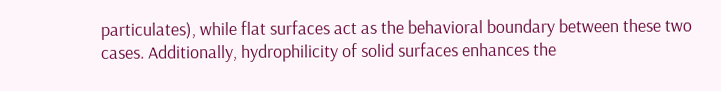particulates), while flat surfaces act as the behavioral boundary between these two cases. Additionally, hydrophilicity of solid surfaces enhances the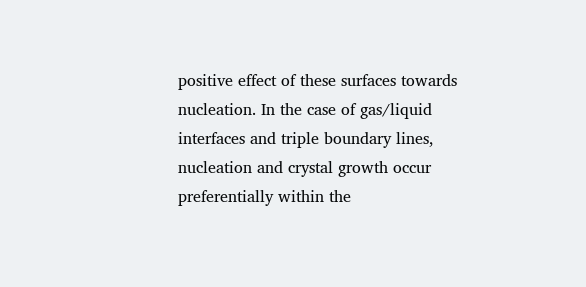positive effect of these surfaces towards nucleation. In the case of gas/liquid interfaces and triple boundary lines, nucleation and crystal growth occur preferentially within the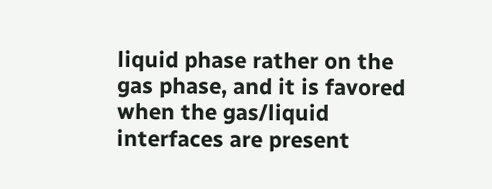liquid phase rather on the gas phase, and it is favored when the gas/liquid interfaces are present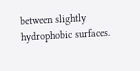between slightly hydrophobic surfaces.